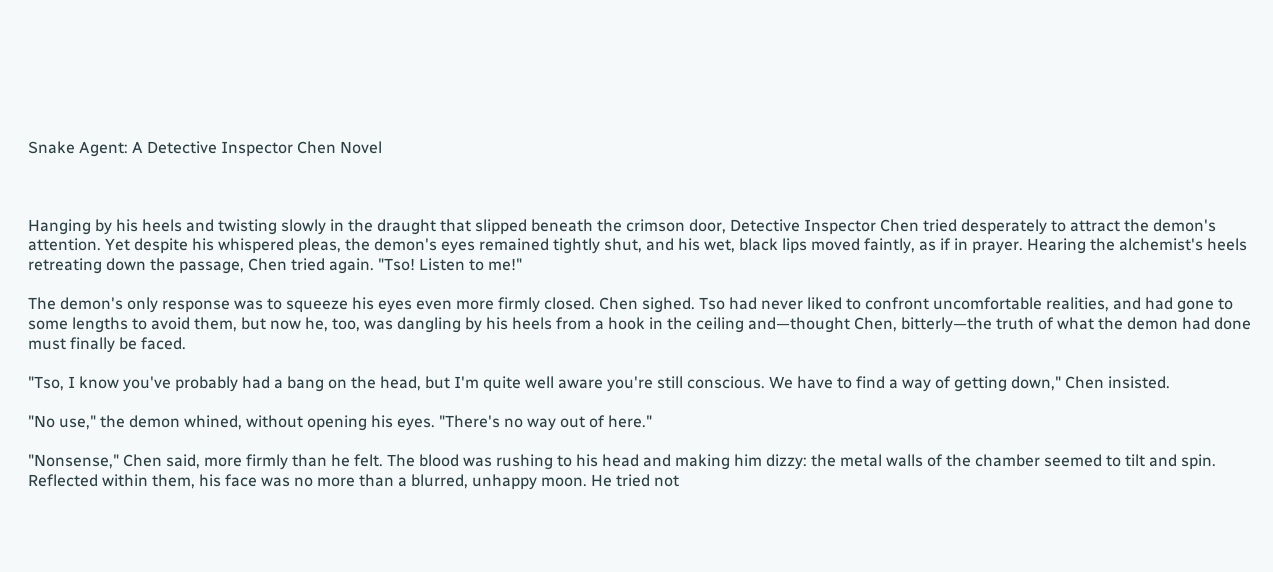Snake Agent: A Detective Inspector Chen Novel



Hanging by his heels and twisting slowly in the draught that slipped beneath the crimson door, Detective Inspector Chen tried desperately to attract the demon's attention. Yet despite his whispered pleas, the demon's eyes remained tightly shut, and his wet, black lips moved faintly, as if in prayer. Hearing the alchemist's heels retreating down the passage, Chen tried again. "Tso! Listen to me!"

The demon's only response was to squeeze his eyes even more firmly closed. Chen sighed. Tso had never liked to confront uncomfortable realities, and had gone to some lengths to avoid them, but now he, too, was dangling by his heels from a hook in the ceiling and—thought Chen, bitterly—the truth of what the demon had done must finally be faced.

"Tso, I know you've probably had a bang on the head, but I'm quite well aware you're still conscious. We have to find a way of getting down," Chen insisted.

"No use," the demon whined, without opening his eyes. "There's no way out of here."

"Nonsense," Chen said, more firmly than he felt. The blood was rushing to his head and making him dizzy: the metal walls of the chamber seemed to tilt and spin. Reflected within them, his face was no more than a blurred, unhappy moon. He tried not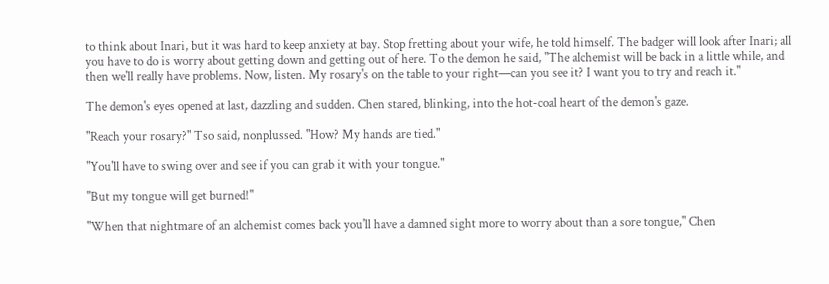to think about Inari, but it was hard to keep anxiety at bay. Stop fretting about your wife, he told himself. The badger will look after Inari; all you have to do is worry about getting down and getting out of here. To the demon he said, "The alchemist will be back in a little while, and then we'll really have problems. Now, listen. My rosary's on the table to your right—can you see it? I want you to try and reach it."

The demon's eyes opened at last, dazzling and sudden. Chen stared, blinking, into the hot-coal heart of the demon's gaze.

"Reach your rosary?" Tso said, nonplussed. "How? My hands are tied."

"You'll have to swing over and see if you can grab it with your tongue."

"But my tongue will get burned!"

"When that nightmare of an alchemist comes back you'll have a damned sight more to worry about than a sore tongue," Chen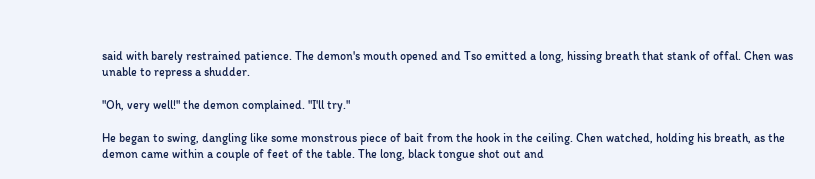said with barely restrained patience. The demon's mouth opened and Tso emitted a long, hissing breath that stank of offal. Chen was unable to repress a shudder.

"Oh, very well!" the demon complained. "I'll try."

He began to swing, dangling like some monstrous piece of bait from the hook in the ceiling. Chen watched, holding his breath, as the demon came within a couple of feet of the table. The long, black tongue shot out and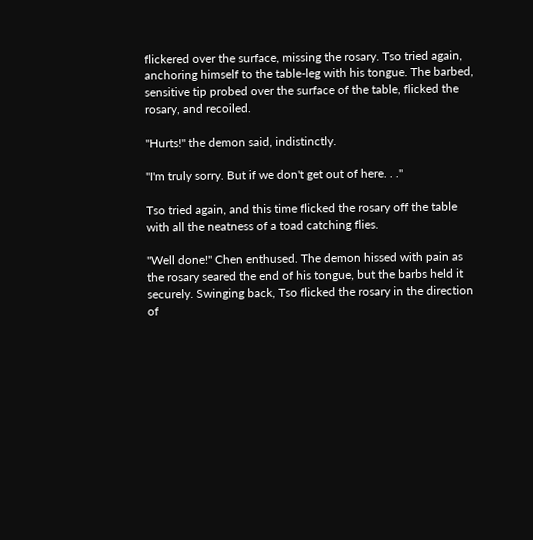flickered over the surface, missing the rosary. Tso tried again, anchoring himself to the table-leg with his tongue. The barbed, sensitive tip probed over the surface of the table, flicked the rosary, and recoiled.

"Hurts!" the demon said, indistinctly.

"I'm truly sorry. But if we don't get out of here. . ."

Tso tried again, and this time flicked the rosary off the table with all the neatness of a toad catching flies.

"Well done!" Chen enthused. The demon hissed with pain as the rosary seared the end of his tongue, but the barbs held it securely. Swinging back, Tso flicked the rosary in the direction of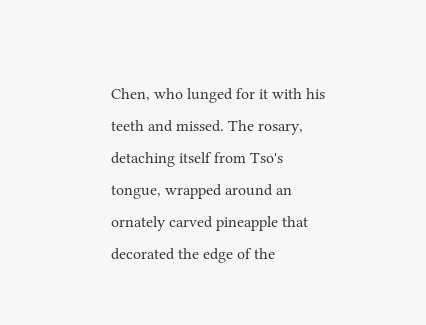Chen, who lunged for it with his teeth and missed. The rosary, detaching itself from Tso's tongue, wrapped around an ornately carved pineapple that decorated the edge of the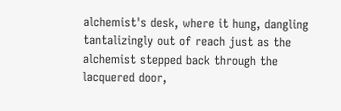alchemist's desk, where it hung, dangling tantalizingly out of reach just as the alchemist stepped back through the lacquered door,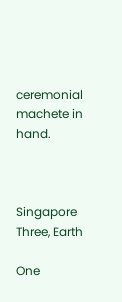ceremonial machete in hand.



Singapore Three, Earth

One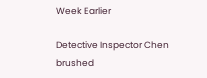Week Earlier

Detective Inspector Chen brushed